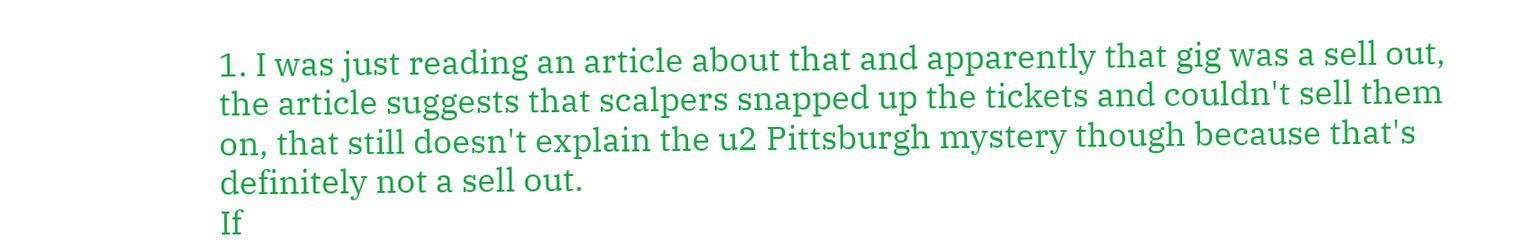1. I was just reading an article about that and apparently that gig was a sell out, the article suggests that scalpers snapped up the tickets and couldn't sell them on, that still doesn't explain the u2 Pittsburgh mystery though because that's definitely not a sell out.
If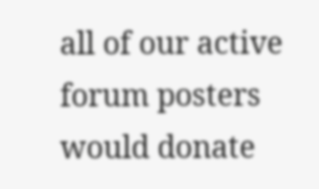all of our active forum posters would donate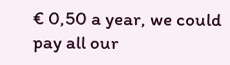€ 0,50 a year, we could pay all our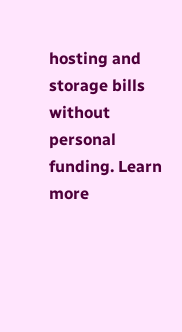hosting and storage bills without personal funding. Learn more